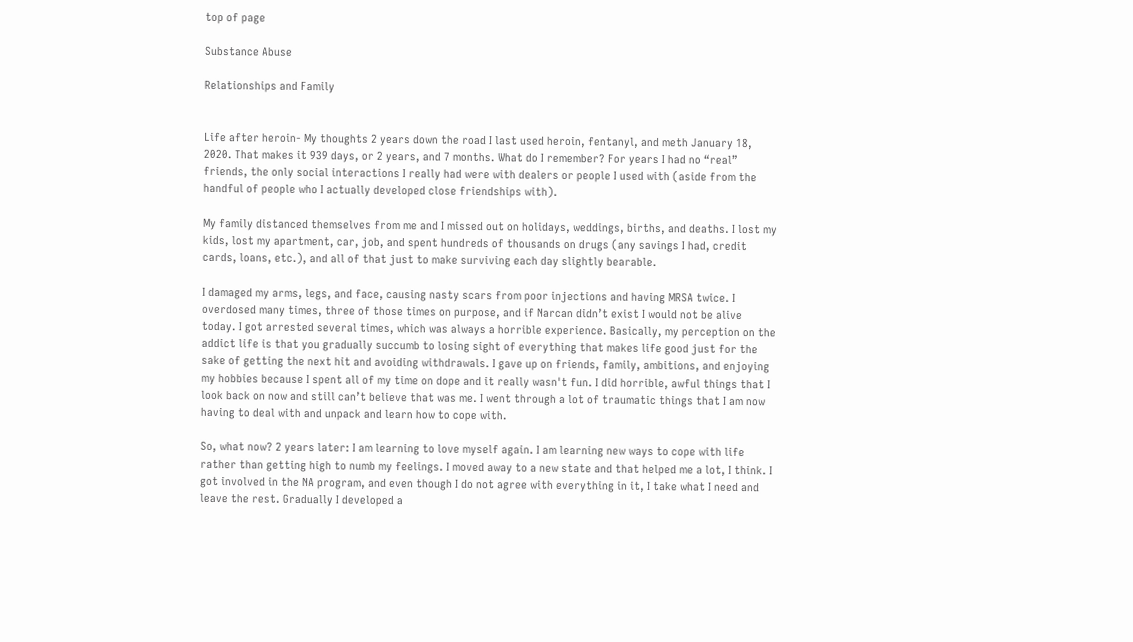top of page

Substance Abuse

Relationships and Family


Life after heroin- My thoughts 2 years down the road I last used heroin, fentanyl, and meth January 18, 2020. That makes it 939 days, or 2 years, and 7 months. What do I remember? For years I had no “real” friends, the only social interactions I really had were with dealers or people I used with (aside from the handful of people who I actually developed close friendships with).

My family distanced themselves from me and I missed out on holidays, weddings, births, and deaths. I lost my kids, lost my apartment, car, job, and spent hundreds of thousands on drugs (any savings I had, credit cards, loans, etc.), and all of that just to make surviving each day slightly bearable.

I damaged my arms, legs, and face, causing nasty scars from poor injections and having MRSA twice. I overdosed many times, three of those times on purpose, and if Narcan didn’t exist I would not be alive today. I got arrested several times, which was always a horrible experience. Basically, my perception on the addict life is that you gradually succumb to losing sight of everything that makes life good just for the sake of getting the next hit and avoiding withdrawals. I gave up on friends, family, ambitions, and enjoying my hobbies because I spent all of my time on dope and it really wasn't fun. I did horrible, awful things that I look back on now and still can’t believe that was me. I went through a lot of traumatic things that I am now having to deal with and unpack and learn how to cope with.

So, what now? 2 years later: I am learning to love myself again. I am learning new ways to cope with life rather than getting high to numb my feelings. I moved away to a new state and that helped me a lot, I think. I got involved in the NA program, and even though I do not agree with everything in it, I take what I need and leave the rest. Gradually I developed a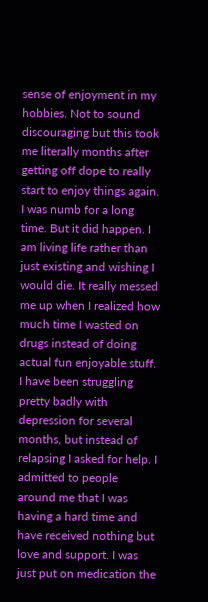sense of enjoyment in my hobbies. Not to sound discouraging but this took me literally months after getting off dope to really start to enjoy things again. I was numb for a long time. But it did happen. I am living life rather than just existing and wishing I would die. It really messed me up when I realized how much time I wasted on drugs instead of doing actual fun enjoyable stuff. I have been struggling pretty badly with depression for several months, but instead of relapsing I asked for help. I admitted to people around me that I was having a hard time and have received nothing but love and support. I was just put on medication the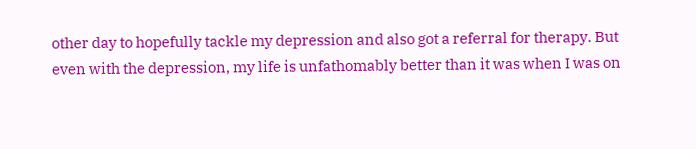other day to hopefully tackle my depression and also got a referral for therapy. But even with the depression, my life is unfathomably better than it was when I was on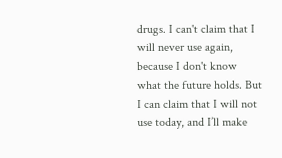drugs. I can't claim that I will never use again, because I don't know what the future holds. But I can claim that I will not use today, and I’ll make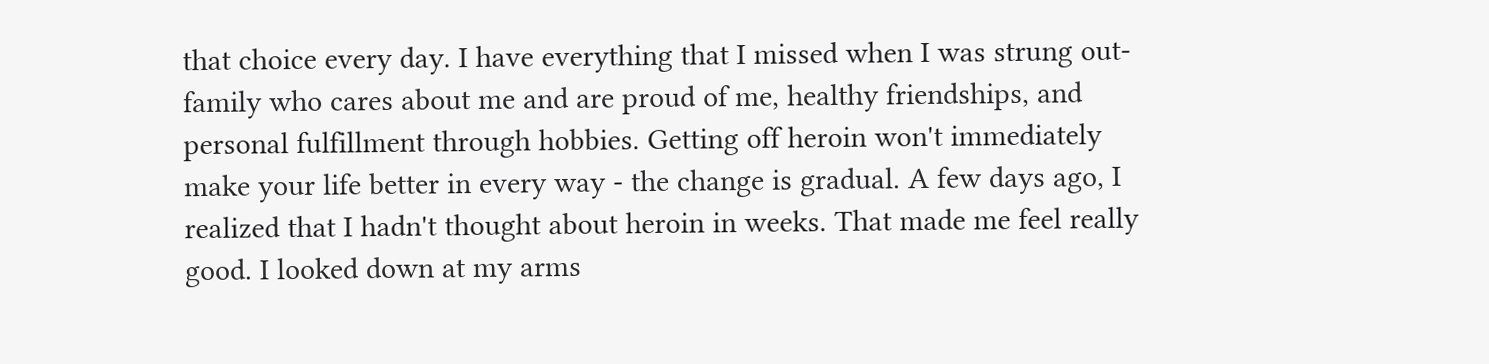that choice every day. I have everything that I missed when I was strung out- family who cares about me and are proud of me, healthy friendships, and personal fulfillment through hobbies. Getting off heroin won't immediately make your life better in every way - the change is gradual. A few days ago, I realized that I hadn't thought about heroin in weeks. That made me feel really good. I looked down at my arms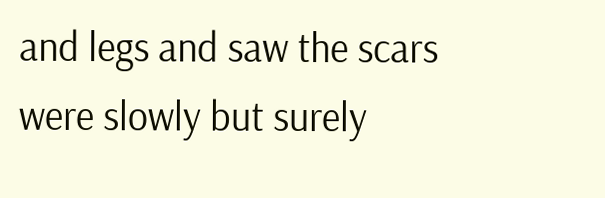and legs and saw the scars were slowly but surely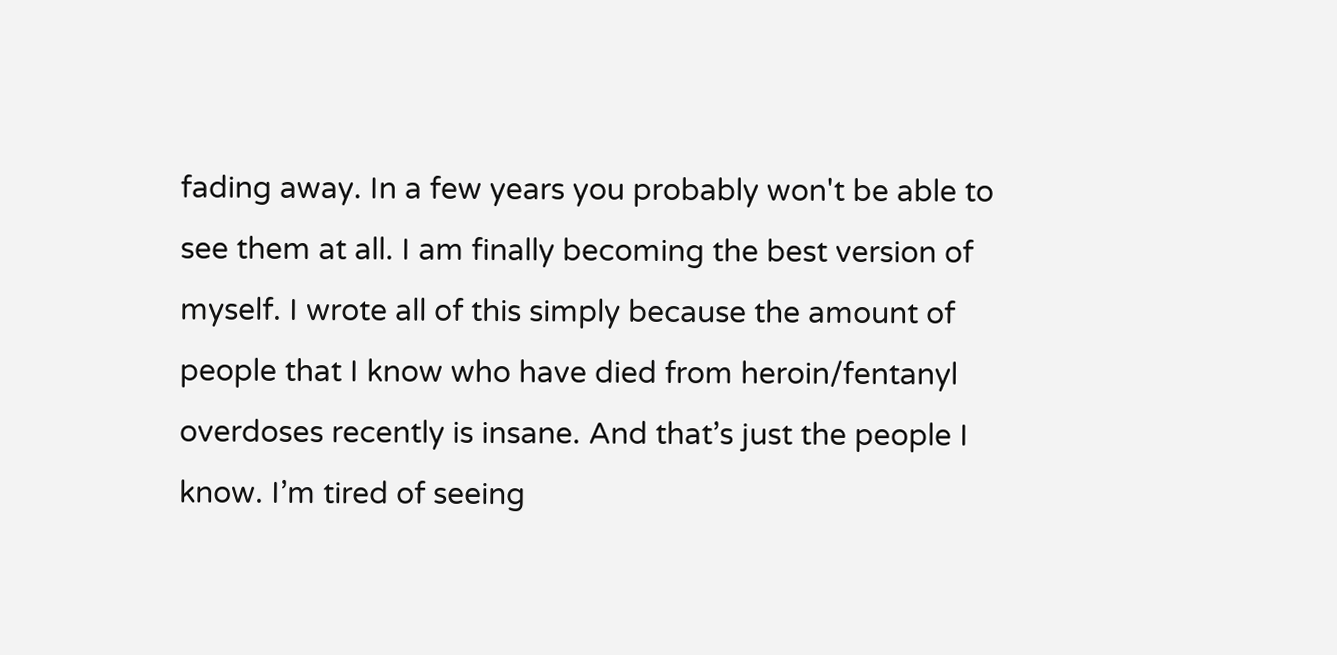fading away. In a few years you probably won't be able to see them at all. I am finally becoming the best version of myself. I wrote all of this simply because the amount of people that I know who have died from heroin/fentanyl overdoses recently is insane. And that’s just the people I know. I’m tired of seeing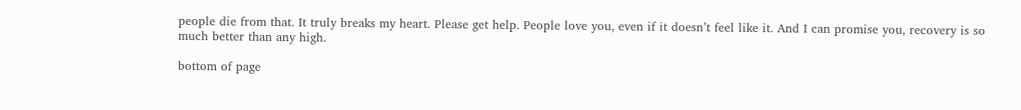people die from that. It truly breaks my heart. Please get help. People love you, even if it doesn’t feel like it. And I can promise you, recovery is so much better than any high.

bottom of page